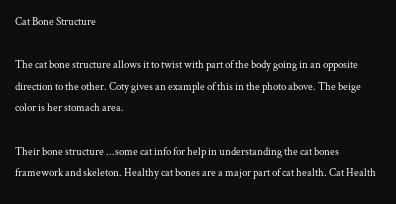Cat Bone Structure

The cat bone structure allows it to twist with part of the body going in an opposite direction to the other. Coty gives an example of this in the photo above. The beige color is her stomach area.

Their bone structure ...some cat info for help in understanding the cat bones framework and skeleton. Healthy cat bones are a major part of cat health. Cat Health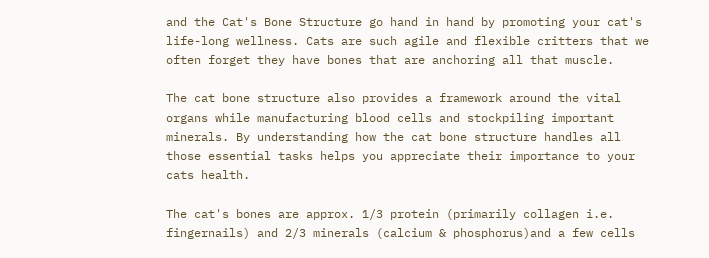and the Cat's Bone Structure go hand in hand by promoting your cat's life-long wellness. Cats are such agile and flexible critters that we often forget they have bones that are anchoring all that muscle.

The cat bone structure also provides a framework around the vital organs while manufacturing blood cells and stockpiling important minerals. By understanding how the cat bone structure handles all those essential tasks helps you appreciate their importance to your cats health.

The cat's bones are approx. 1/3 protein (primarily collagen i.e. fingernails) and 2/3 minerals (calcium & phosphorus)and a few cells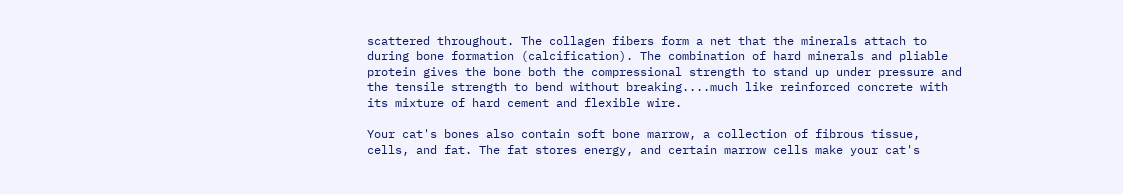scattered throughout. The collagen fibers form a net that the minerals attach to during bone formation (calcification). The combination of hard minerals and pliable protein gives the bone both the compressional strength to stand up under pressure and the tensile strength to bend without breaking....much like reinforced concrete with its mixture of hard cement and flexible wire.

Your cat's bones also contain soft bone marrow, a collection of fibrous tissue, cells, and fat. The fat stores energy, and certain marrow cells make your cat's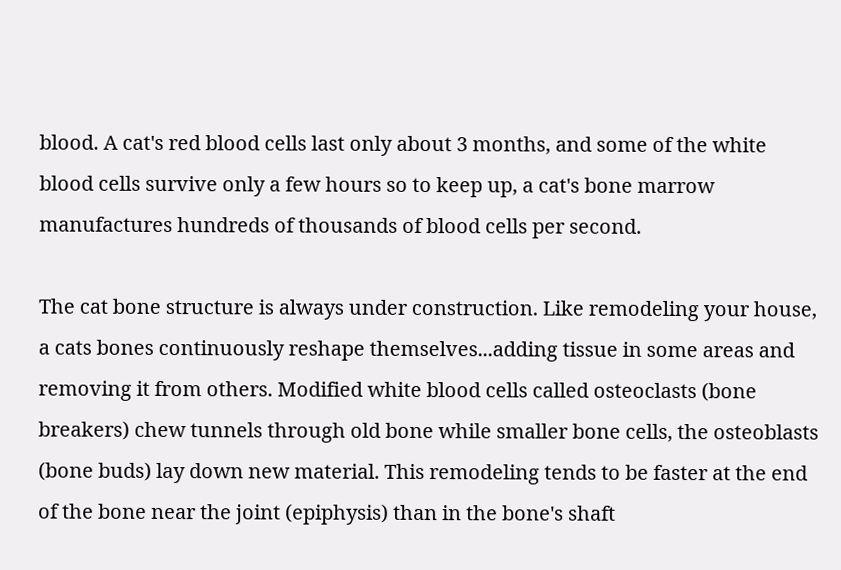blood. A cat's red blood cells last only about 3 months, and some of the white blood cells survive only a few hours so to keep up, a cat's bone marrow manufactures hundreds of thousands of blood cells per second.

The cat bone structure is always under construction. Like remodeling your house, a cats bones continuously reshape themselves...adding tissue in some areas and removing it from others. Modified white blood cells called osteoclasts (bone breakers) chew tunnels through old bone while smaller bone cells, the osteoblasts (bone buds) lay down new material. This remodeling tends to be faster at the end of the bone near the joint (epiphysis) than in the bone's shaft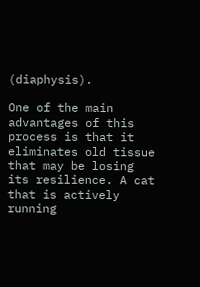(diaphysis).

One of the main advantages of this process is that it eliminates old tissue that may be losing its resilience. A cat that is actively running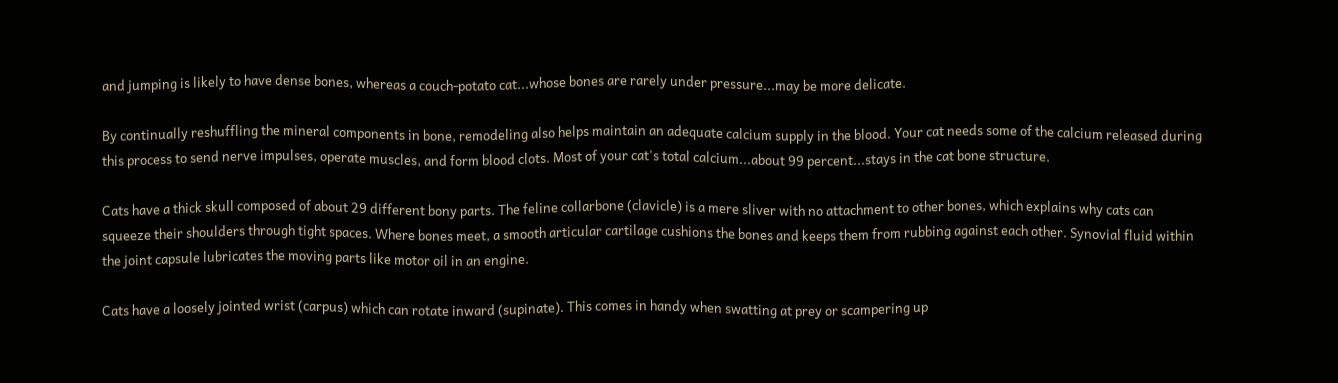and jumping is likely to have dense bones, whereas a couch-potato cat...whose bones are rarely under pressure...may be more delicate.

By continually reshuffling the mineral components in bone, remodeling also helps maintain an adequate calcium supply in the blood. Your cat needs some of the calcium released during this process to send nerve impulses, operate muscles, and form blood clots. Most of your cat's total calcium...about 99 percent...stays in the cat bone structure.

Cats have a thick skull composed of about 29 different bony parts. The feline collarbone (clavicle) is a mere sliver with no attachment to other bones, which explains why cats can squeeze their shoulders through tight spaces. Where bones meet, a smooth articular cartilage cushions the bones and keeps them from rubbing against each other. Synovial fluid within the joint capsule lubricates the moving parts like motor oil in an engine.

Cats have a loosely jointed wrist (carpus) which can rotate inward (supinate). This comes in handy when swatting at prey or scampering up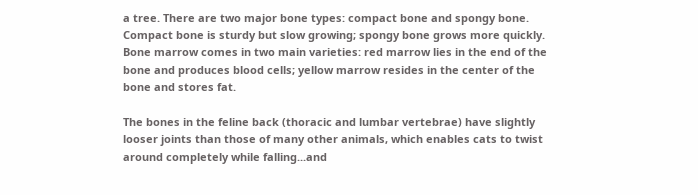a tree. There are two major bone types: compact bone and spongy bone. Compact bone is sturdy but slow growing; spongy bone grows more quickly. Bone marrow comes in two main varieties: red marrow lies in the end of the bone and produces blood cells; yellow marrow resides in the center of the bone and stores fat.

The bones in the feline back (thoracic and lumbar vertebrae) have slightly looser joints than those of many other animals, which enables cats to twist around completely while falling...and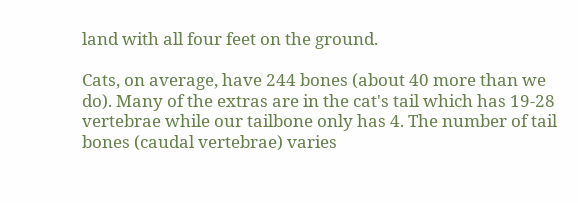land with all four feet on the ground.

Cats, on average, have 244 bones (about 40 more than we do). Many of the extras are in the cat's tail which has 19-28 vertebrae while our tailbone only has 4. The number of tail bones (caudal vertebrae) varies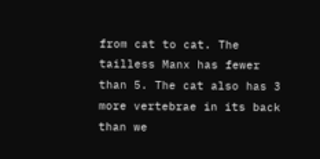from cat to cat. The tailless Manx has fewer than 5. The cat also has 3 more vertebrae in its back than we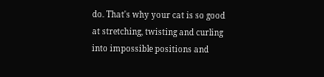do. That's why your cat is so good at stretching, twisting and curling into impossible positions and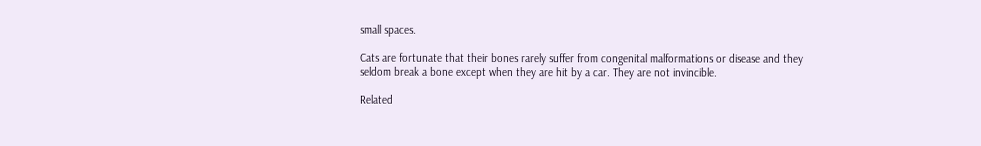small spaces.

Cats are fortunate that their bones rarely suffer from congenital malformations or disease and they seldom break a bone except when they are hit by a car. They are not invincible.

Related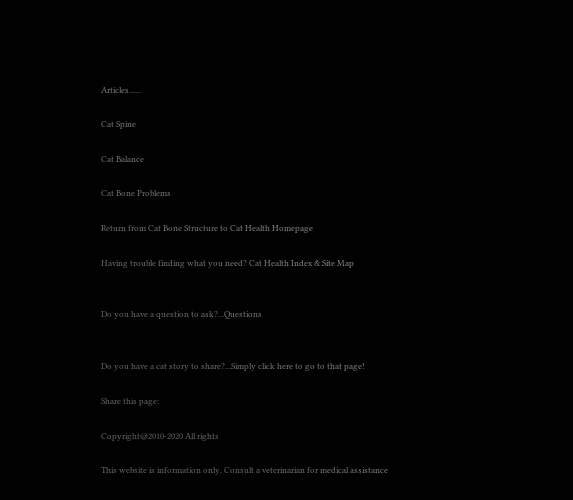Articles......

Cat Spine

Cat Balance

Cat Bone Problems

Return from Cat Bone Structure to Cat Health Homepage

Having trouble finding what you need? Cat Health Index & Site Map


Do you have a question to ask?...Questions


Do you have a cat story to share?...Simply click here to go to that page!

Share this page:

Copyright@2010-2020 All rights

This website is information only. Consult a veterinarian for medical assistance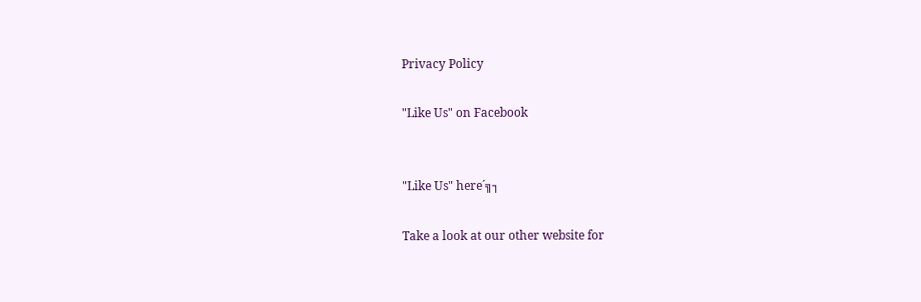Privacy Policy

"Like Us" on Facebook


"Like Us" here´╗┐

Take a look at our other website for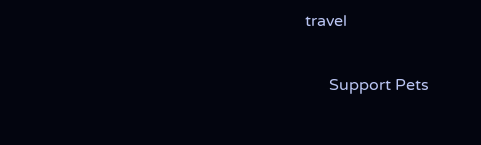travel

      Support Pets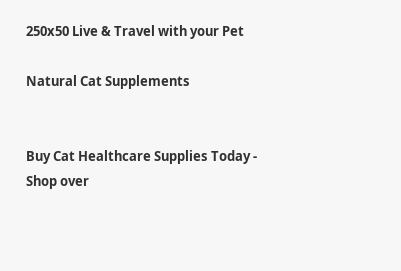250x50 Live & Travel with your Pet

Natural Cat Supplements


Buy Cat Healthcare Supplies Today - Shop over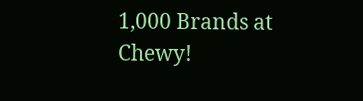1,000 Brands at Chewy!